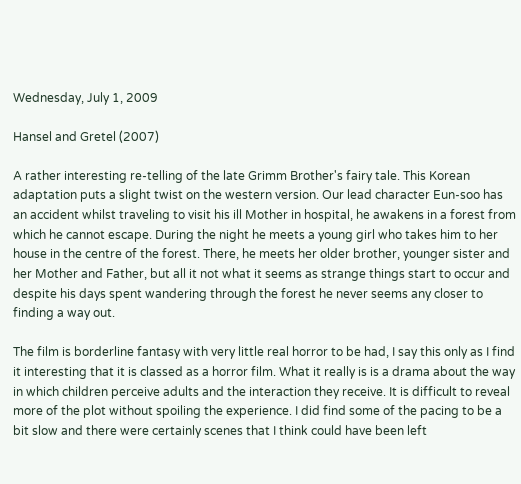Wednesday, July 1, 2009

Hansel and Gretel (2007)

A rather interesting re-telling of the late Grimm Brother's fairy tale. This Korean adaptation puts a slight twist on the western version. Our lead character Eun-soo has an accident whilst traveling to visit his ill Mother in hospital, he awakens in a forest from which he cannot escape. During the night he meets a young girl who takes him to her house in the centre of the forest. There, he meets her older brother, younger sister and her Mother and Father, but all it not what it seems as strange things start to occur and despite his days spent wandering through the forest he never seems any closer to finding a way out.

The film is borderline fantasy with very little real horror to be had, I say this only as I find it interesting that it is classed as a horror film. What it really is is a drama about the way in which children perceive adults and the interaction they receive. It is difficult to reveal more of the plot without spoiling the experience. I did find some of the pacing to be a bit slow and there were certainly scenes that I think could have been left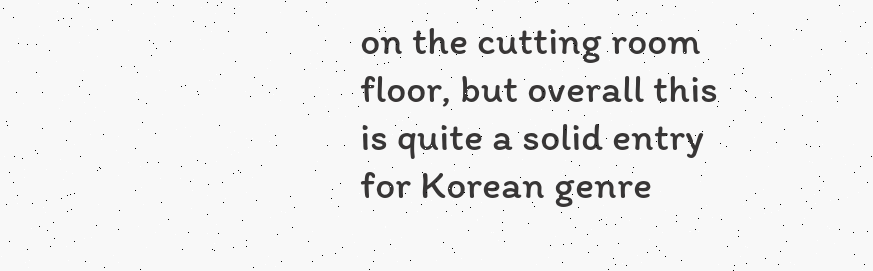on the cutting room floor, but overall this is quite a solid entry for Korean genre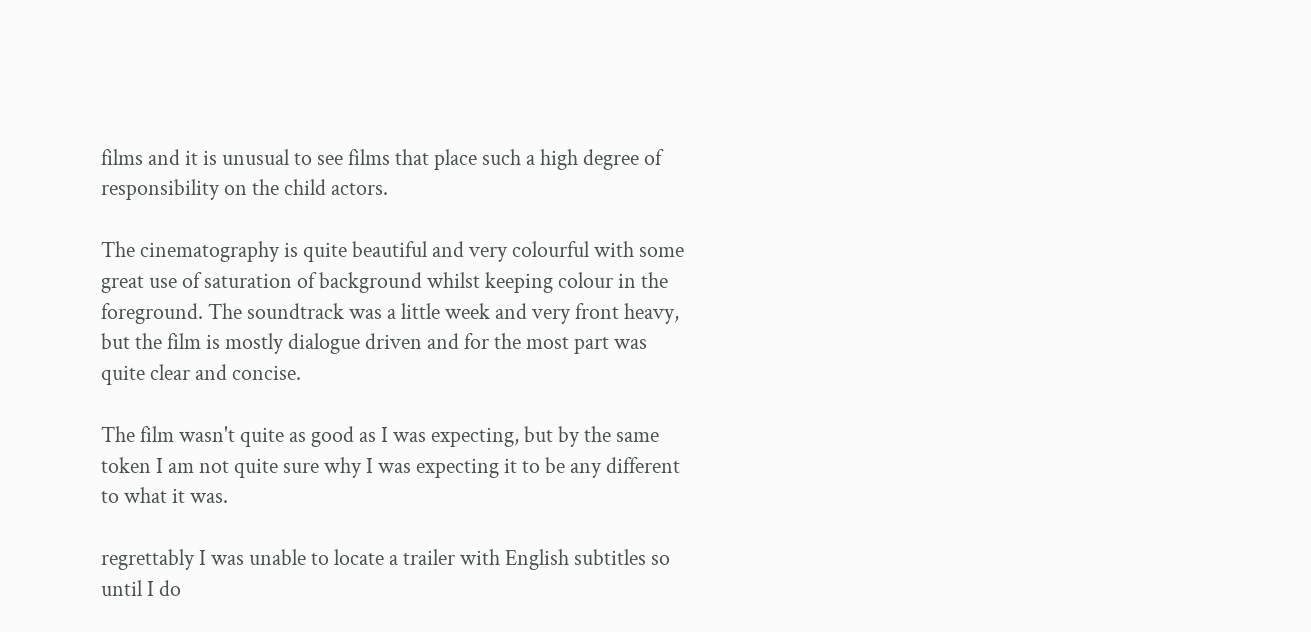films and it is unusual to see films that place such a high degree of responsibility on the child actors.

The cinematography is quite beautiful and very colourful with some great use of saturation of background whilst keeping colour in the foreground. The soundtrack was a little week and very front heavy, but the film is mostly dialogue driven and for the most part was quite clear and concise.

The film wasn't quite as good as I was expecting, but by the same token I am not quite sure why I was expecting it to be any different to what it was.

regrettably I was unable to locate a trailer with English subtitles so until I do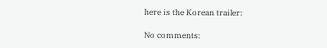here is the Korean trailer:

No comments: